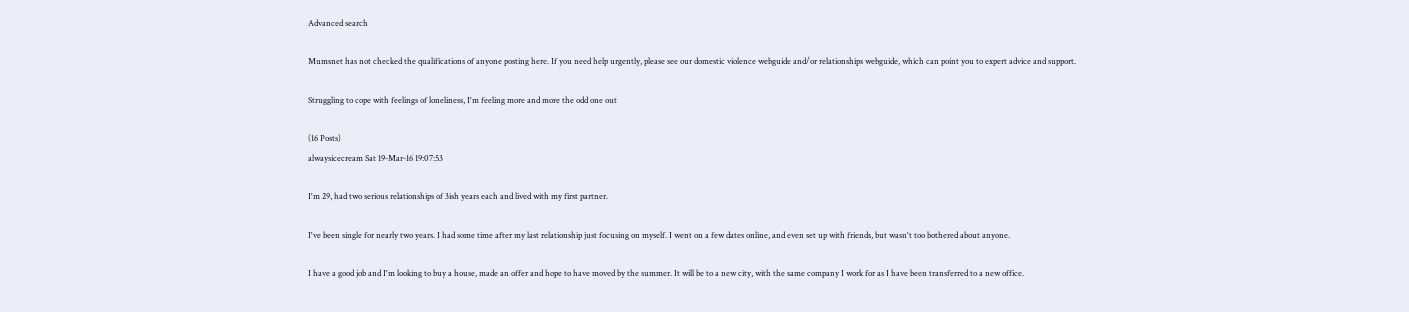Advanced search

Mumsnet has not checked the qualifications of anyone posting here. If you need help urgently, please see our domestic violence webguide and/or relationships webguide, which can point you to expert advice and support.

Struggling to cope with feelings of loneliness, I'm feeling more and more the odd one out

(16 Posts)
alwaysicecream Sat 19-Mar-16 19:07:53

I'm 29, had two serious relationships of 3ish years each and lived with my first partner.

I've been single for nearly two years. I had some time after my last relationship just focusing on myself. I went on a few dates online, and even set up with friends, but wasn't too bothered about anyone.

I have a good job and I'm looking to buy a house, made an offer and hope to have moved by the summer. It will be to a new city, with the same company I work for as I have been transferred to a new office.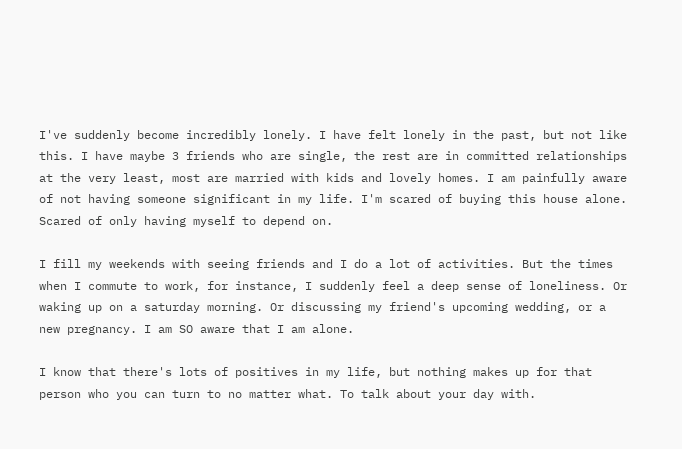I've suddenly become incredibly lonely. I have felt lonely in the past, but not like this. I have maybe 3 friends who are single, the rest are in committed relationships at the very least, most are married with kids and lovely homes. I am painfully aware of not having someone significant in my life. I'm scared of buying this house alone. Scared of only having myself to depend on.

I fill my weekends with seeing friends and I do a lot of activities. But the times when I commute to work, for instance, I suddenly feel a deep sense of loneliness. Or waking up on a saturday morning. Or discussing my friend's upcoming wedding, or a new pregnancy. I am SO aware that I am alone.

I know that there's lots of positives in my life, but nothing makes up for that person who you can turn to no matter what. To talk about your day with.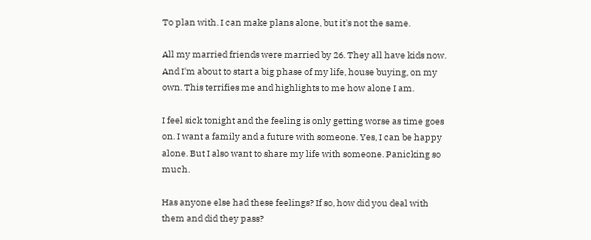To plan with. I can make plans alone, but it's not the same.

All my married friends were married by 26. They all have kids now. And I'm about to start a big phase of my life, house buying, on my own. This terrifies me and highlights to me how alone I am.

I feel sick tonight and the feeling is only getting worse as time goes on. I want a family and a future with someone. Yes, I can be happy alone. But I also want to share my life with someone. Panicking so much.

Has anyone else had these feelings? If so, how did you deal with them and did they pass?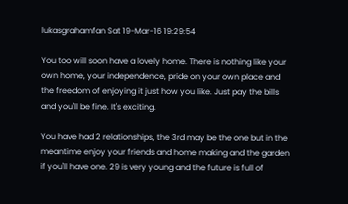lukasgrahamfan Sat 19-Mar-16 19:29:54

You too will soon have a lovely home. There is nothing like your own home, your independence, pride on your own place and the freedom of enjoying it just how you like. Just pay the bills and you'll be fine. It's exciting.

You have had 2 relationships, the 3rd may be the one but in the meantime enjoy your friends and home making and the garden if you'll have one. 29 is very young and the future is full of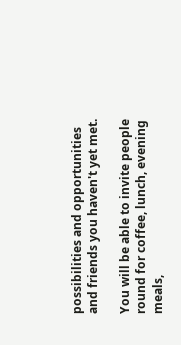possibilities and opportunities and friends you haven't yet met.

You will be able to invite people round for coffee, lunch, evening meals,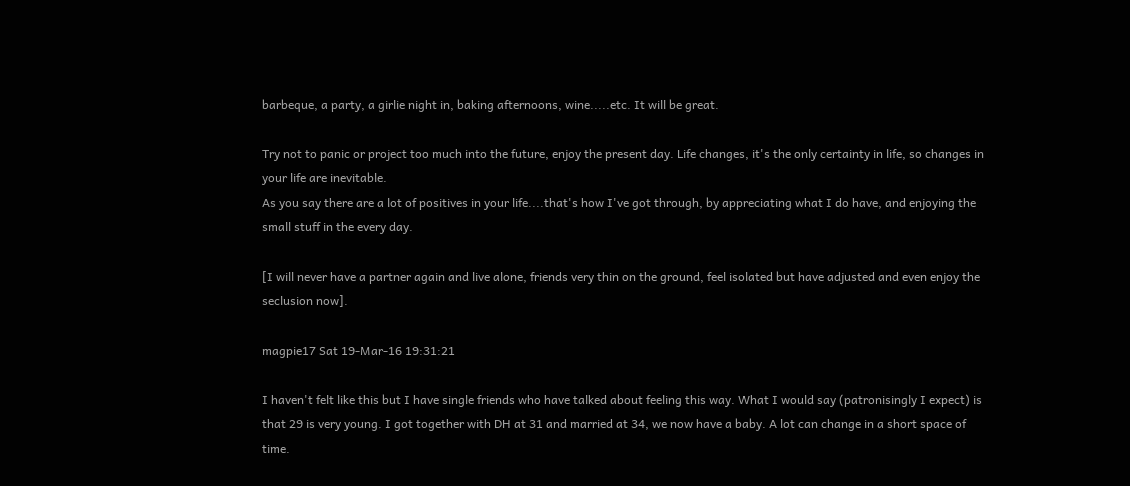barbeque, a party, a girlie night in, baking afternoons, wine.....etc. It will be great.

Try not to panic or project too much into the future, enjoy the present day. Life changes, it's the only certainty in life, so changes in your life are inevitable.
As you say there are a lot of positives in your life....that's how I've got through, by appreciating what I do have, and enjoying the small stuff in the every day.

[I will never have a partner again and live alone, friends very thin on the ground, feel isolated but have adjusted and even enjoy the seclusion now].

magpie17 Sat 19-Mar-16 19:31:21

I haven't felt like this but I have single friends who have talked about feeling this way. What I would say (patronisingly I expect) is that 29 is very young. I got together with DH at 31 and married at 34, we now have a baby. A lot can change in a short space of time.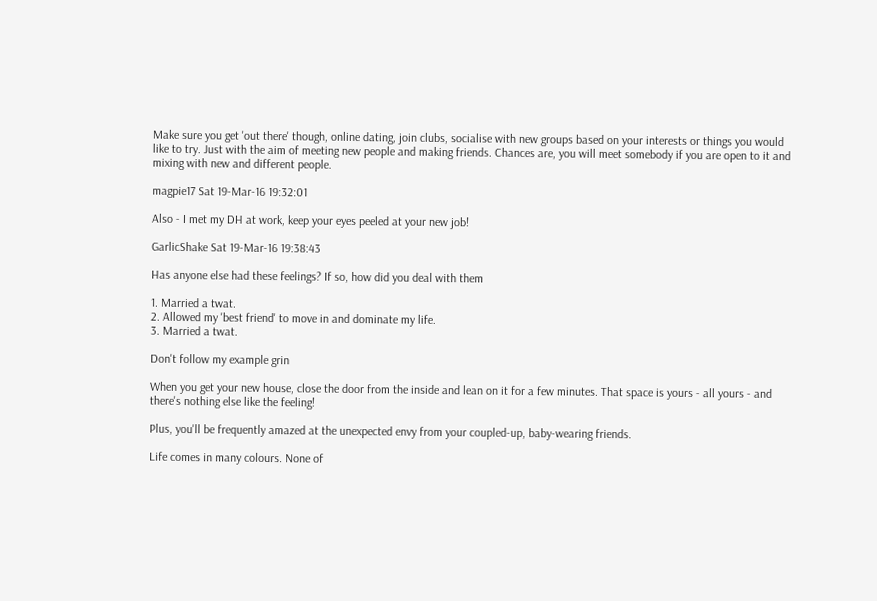Make sure you get 'out there' though, online dating, join clubs, socialise with new groups based on your interests or things you would like to try. Just with the aim of meeting new people and making friends. Chances are, you will meet somebody if you are open to it and mixing with new and different people.

magpie17 Sat 19-Mar-16 19:32:01

Also - I met my DH at work, keep your eyes peeled at your new job!

GarlicShake Sat 19-Mar-16 19:38:43

Has anyone else had these feelings? If so, how did you deal with them

1. Married a twat.
2. Allowed my 'best friend' to move in and dominate my life.
3. Married a twat.

Don't follow my example grin

When you get your new house, close the door from the inside and lean on it for a few minutes. That space is yours - all yours - and there's nothing else like the feeling!

Plus, you'll be frequently amazed at the unexpected envy from your coupled-up, baby-wearing friends.

Life comes in many colours. None of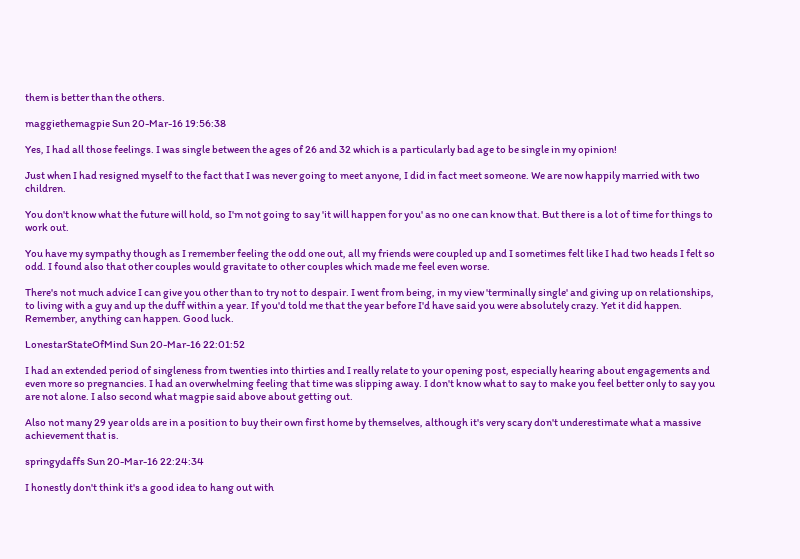them is better than the others.

maggiethemagpie Sun 20-Mar-16 19:56:38

Yes, I had all those feelings. I was single between the ages of 26 and 32 which is a particularly bad age to be single in my opinion!

Just when I had resigned myself to the fact that I was never going to meet anyone, I did in fact meet someone. We are now happily married with two children.

You don't know what the future will hold, so I'm not going to say 'it will happen for you' as no one can know that. But there is a lot of time for things to work out.

You have my sympathy though as I remember feeling the odd one out, all my friends were coupled up and I sometimes felt like I had two heads I felt so odd. I found also that other couples would gravitate to other couples which made me feel even worse.

There's not much advice I can give you other than to try not to despair. I went from being, in my view 'terminally single' and giving up on relationships, to living with a guy and up the duff within a year. If you'd told me that the year before I'd have said you were absolutely crazy. Yet it did happen. Remember, anything can happen. Good luck.

LonestarStateOfMind Sun 20-Mar-16 22:01:52

I had an extended period of singleness from twenties into thirties and I really relate to your opening post, especially hearing about engagements and even more so pregnancies. I had an overwhelming feeling that time was slipping away. I don't know what to say to make you feel better only to say you are not alone. I also second what magpie said above about getting out.

Also not many 29 year olds are in a position to buy their own first home by themselves, although it's very scary don't underestimate what a massive achievement that is.

springydaffs Sun 20-Mar-16 22:24:34

I honestly don't think it's a good idea to hang out with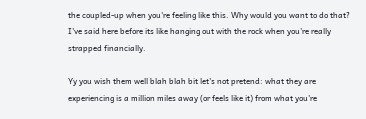the coupled-up when you're feeling like this. Why would you want to do that? I've said here before its like hanging out with the rock when you're really strapped financially.

Yy you wish them well blah blah bit let's not pretend: what they are experiencing is a million miles away (or feels like it) from what you're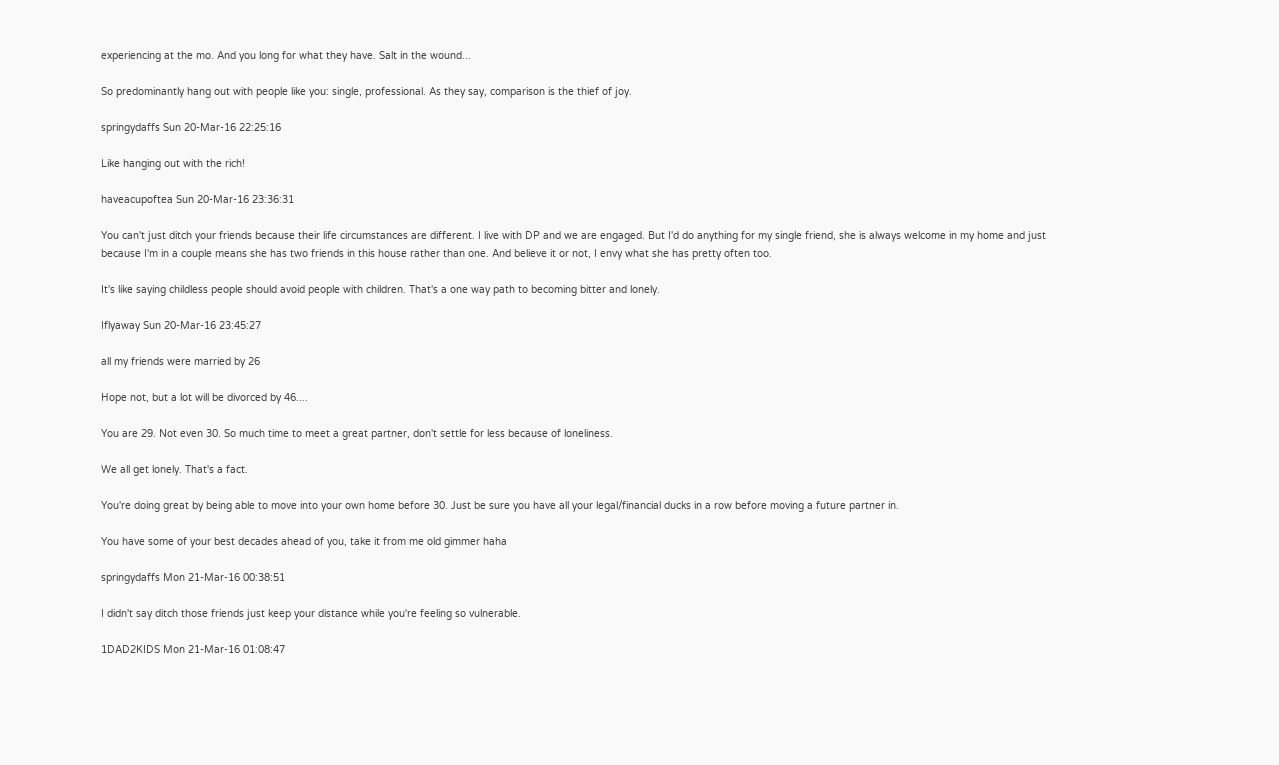experiencing at the mo. And you long for what they have. Salt in the wound...

So predominantly hang out with people like you: single, professional. As they say, comparison is the thief of joy.

springydaffs Sun 20-Mar-16 22:25:16

Like hanging out with the rich!

haveacupoftea Sun 20-Mar-16 23:36:31

You can't just ditch your friends because their life circumstances are different. I live with DP and we are engaged. But I'd do anything for my single friend, she is always welcome in my home and just because I'm in a couple means she has two friends in this house rather than one. And believe it or not, I envy what she has pretty often too.

It's like saying childless people should avoid people with children. That's a one way path to becoming bitter and lonely.

Iflyaway Sun 20-Mar-16 23:45:27

all my friends were married by 26

Hope not, but a lot will be divorced by 46....

You are 29. Not even 30. So much time to meet a great partner, don't settle for less because of loneliness.

We all get lonely. That's a fact.

You're doing great by being able to move into your own home before 30. Just be sure you have all your legal/financial ducks in a row before moving a future partner in.

You have some of your best decades ahead of you, take it from me old gimmer haha

springydaffs Mon 21-Mar-16 00:38:51

I didn't say ditch those friends just keep your distance while you're feeling so vulnerable.

1DAD2KIDS Mon 21-Mar-16 01:08:47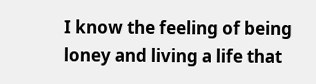I know the feeling of being loney and living a life that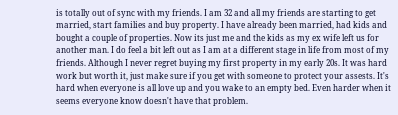is totally out of sync with my friends. I am 32 and all my friends are starting to get married, start families and buy property. I have already been married, had kids and bought a couple of properties. Now its just me and the kids as my ex wife left us for another man. I do feel a bit left out as I am at a different stage in life from most of my friends. Although I never regret buying my first property in my early 20s. It was hard work but worth it, just make sure if you get with someone to protect your assests. It's hard when everyone is all love up and you wake to an empty bed. Even harder when it seems everyone know doesn't have that problem.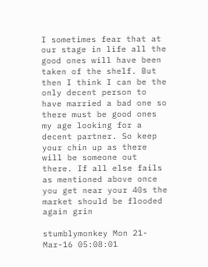I sometimes fear that at our stage in life all the good ones will have been taken of the shelf. But then I think I can be the only decent person to have married a bad one so there must be good ones my age looking for a decent partner. So keep your chin up as there will be someone out there. If all else fails as mentioned above once you get near your 40s the market should be flooded again grin

stumblymonkey Mon 21-Mar-16 05:08:01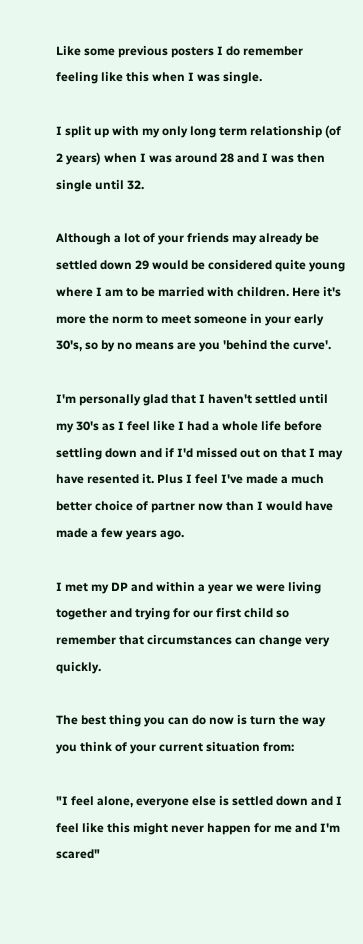Like some previous posters I do remember feeling like this when I was single.

I split up with my only long term relationship (of 2 years) when I was around 28 and I was then single until 32.

Although a lot of your friends may already be settled down 29 would be considered quite young where I am to be married with children. Here it's more the norm to meet someone in your early 30's, so by no means are you 'behind the curve'.

I'm personally glad that I haven't settled until my 30's as I feel like I had a whole life before settling down and if I'd missed out on that I may have resented it. Plus I feel I've made a much better choice of partner now than I would have made a few years ago.

I met my DP and within a year we were living together and trying for our first child so remember that circumstances can change very quickly.

The best thing you can do now is turn the way you think of your current situation from:

"I feel alone, everyone else is settled down and I feel like this might never happen for me and I'm scared"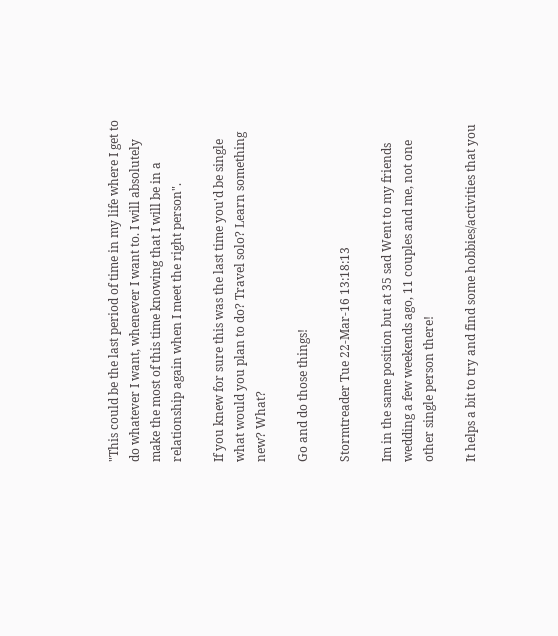"This could be the last period of time in my life where I get to do whatever I want, whenever I want to. I will absolutely make the most of this time knowing that I will be in a relationship again when I meet the right person".

If you knew for sure this was the last time you'd be single what would you plan to do? Travel solo? Learn something new? What?

Go and do those things!

Stormtreader Tue 22-Mar-16 13:18:13

Im in the same position but at 35 sad Went to my friends wedding a few weekends ago, 11 couples and me, not one other single person there!

It helps a bit to try and find some hobbies/activities that you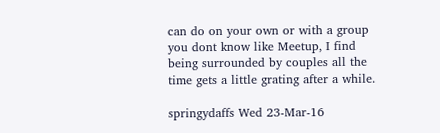can do on your own or with a group you dont know like Meetup, I find being surrounded by couples all the time gets a little grating after a while.

springydaffs Wed 23-Mar-16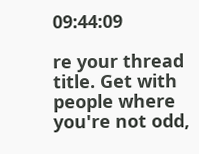09:44:09

re your thread title. Get with people where you're not odd,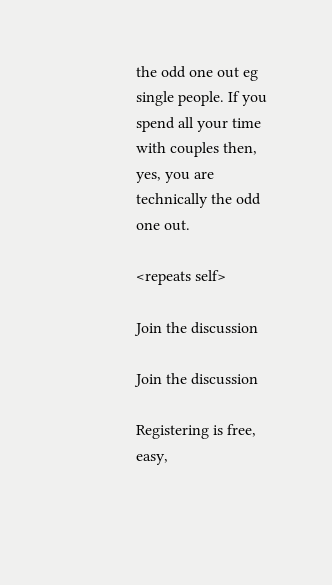the odd one out eg single people. If you spend all your time with couples then, yes, you are technically the odd one out.

<repeats self>

Join the discussion

Join the discussion

Registering is free, easy,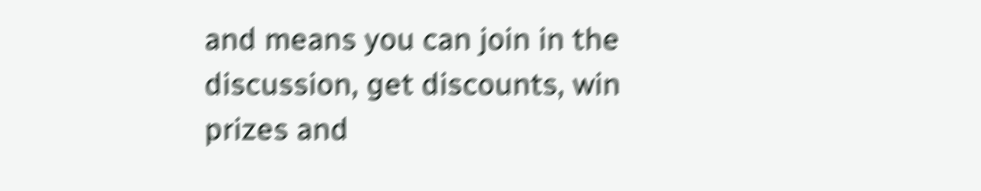and means you can join in the discussion, get discounts, win prizes and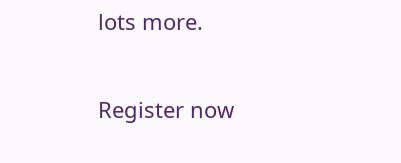lots more.

Register now